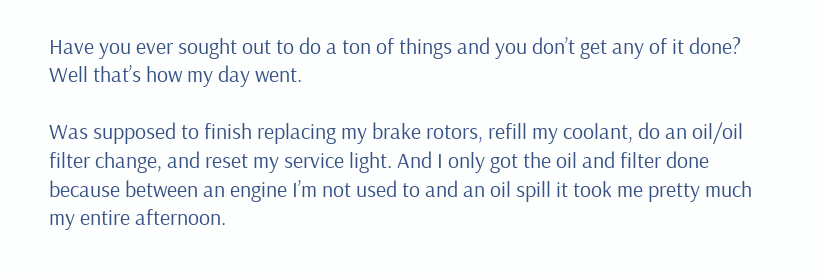Have you ever sought out to do a ton of things and you don’t get any of it done? Well that’s how my day went.

Was supposed to finish replacing my brake rotors, refill my coolant, do an oil/oil filter change, and reset my service light. And I only got the oil and filter done because between an engine I’m not used to and an oil spill it took me pretty much my entire afternoon.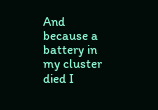And because a battery in my cluster died I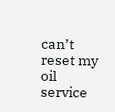can’t reset my oil service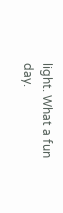light. What a fun day.